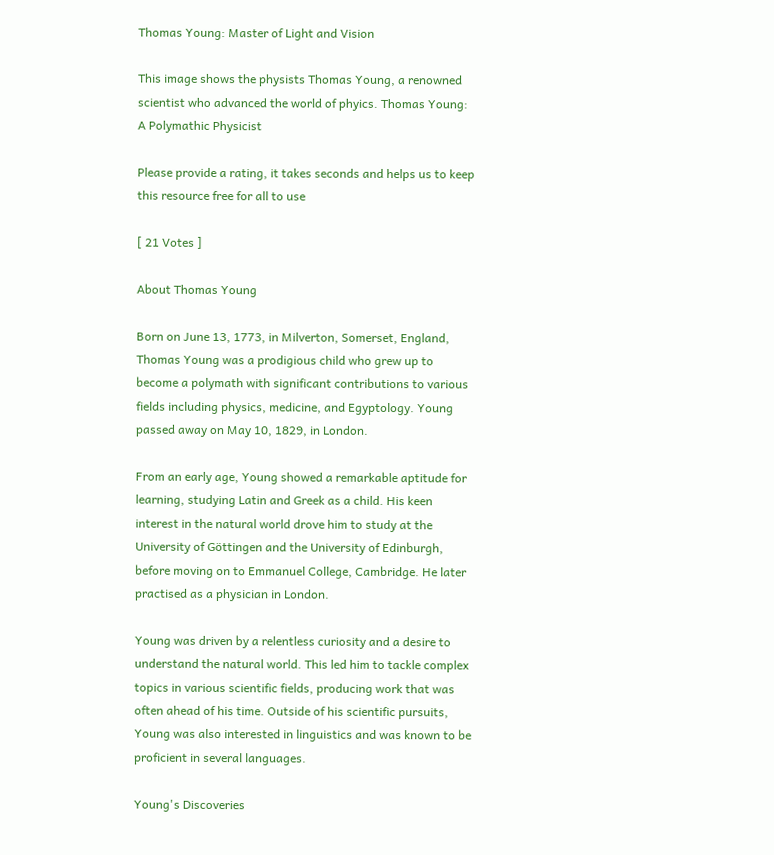Thomas Young: Master of Light and Vision

This image shows the physists Thomas Young, a renowned scientist who advanced the world of phyics. Thomas Young: A Polymathic Physicist

Please provide a rating, it takes seconds and helps us to keep this resource free for all to use

[ 21 Votes ]

About Thomas Young

Born on June 13, 1773, in Milverton, Somerset, England, Thomas Young was a prodigious child who grew up to become a polymath with significant contributions to various fields including physics, medicine, and Egyptology. Young passed away on May 10, 1829, in London.

From an early age, Young showed a remarkable aptitude for learning, studying Latin and Greek as a child. His keen interest in the natural world drove him to study at the University of Göttingen and the University of Edinburgh, before moving on to Emmanuel College, Cambridge. He later practised as a physician in London.

Young was driven by a relentless curiosity and a desire to understand the natural world. This led him to tackle complex topics in various scientific fields, producing work that was often ahead of his time. Outside of his scientific pursuits, Young was also interested in linguistics and was known to be proficient in several languages.

Young's Discoveries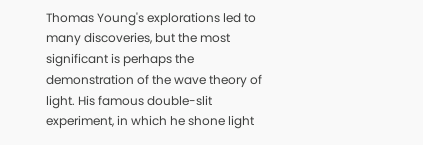Thomas Young's explorations led to many discoveries, but the most significant is perhaps the demonstration of the wave theory of light. His famous double-slit experiment, in which he shone light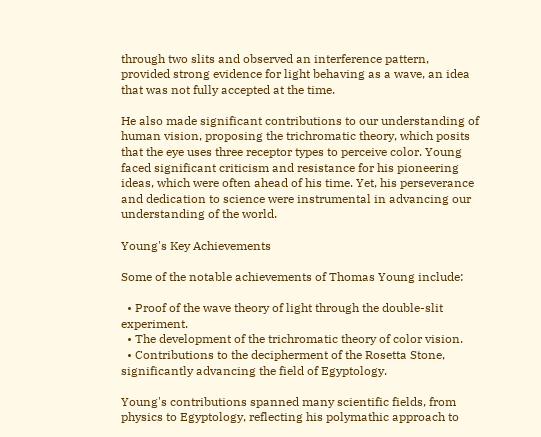through two slits and observed an interference pattern, provided strong evidence for light behaving as a wave, an idea that was not fully accepted at the time.

He also made significant contributions to our understanding of human vision, proposing the trichromatic theory, which posits that the eye uses three receptor types to perceive color. Young faced significant criticism and resistance for his pioneering ideas, which were often ahead of his time. Yet, his perseverance and dedication to science were instrumental in advancing our understanding of the world.

Young's Key Achievements

Some of the notable achievements of Thomas Young include:

  • Proof of the wave theory of light through the double-slit experiment.
  • The development of the trichromatic theory of color vision.
  • Contributions to the decipherment of the Rosetta Stone, significantly advancing the field of Egyptology.

Young's contributions spanned many scientific fields, from physics to Egyptology, reflecting his polymathic approach to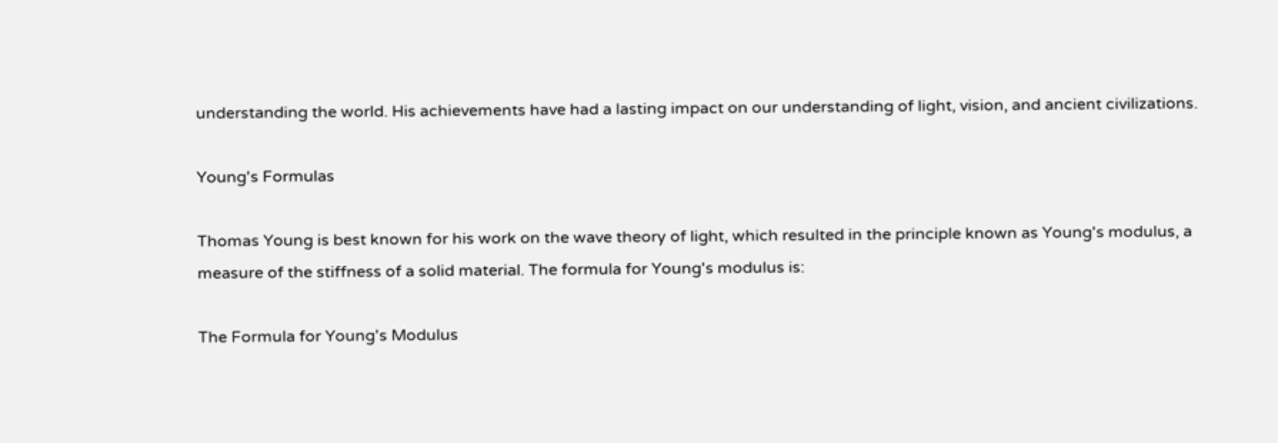understanding the world. His achievements have had a lasting impact on our understanding of light, vision, and ancient civilizations.

Young's Formulas

Thomas Young is best known for his work on the wave theory of light, which resulted in the principle known as Young's modulus, a measure of the stiffness of a solid material. The formula for Young's modulus is:

The Formula for Young's Modulus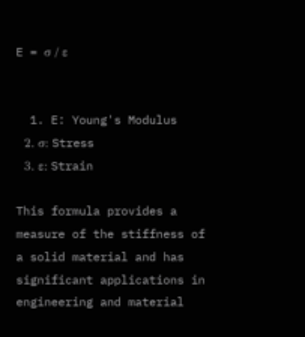E = σ / ε


  1. E: Young's Modulus
  2. σ: Stress
  3. ε: Strain

This formula provides a measure of the stiffness of a solid material and has significant applications in engineering and material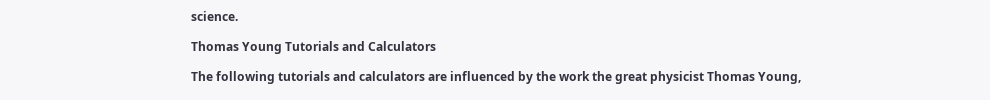science.

Thomas Young Tutorials and Calculators

The following tutorials and calculators are influenced by the work the great physicist Thomas Young,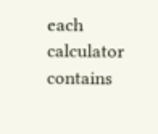each calculator contains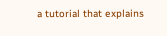a tutorial that explains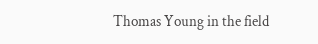Thomas Young in the field